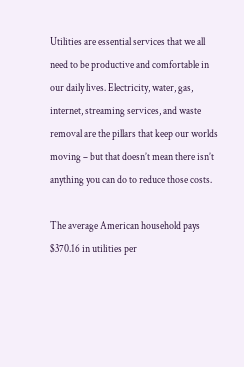Utilities are essential services that we all need to be productive and comfortable in our daily lives. Electricity, water, gas, internet, streaming services, and waste removal are the pillars that keep our worlds moving – but that doesn’t mean there isn’t anything you can do to reduce those costs.

The average American household pays $370.16 in utilities per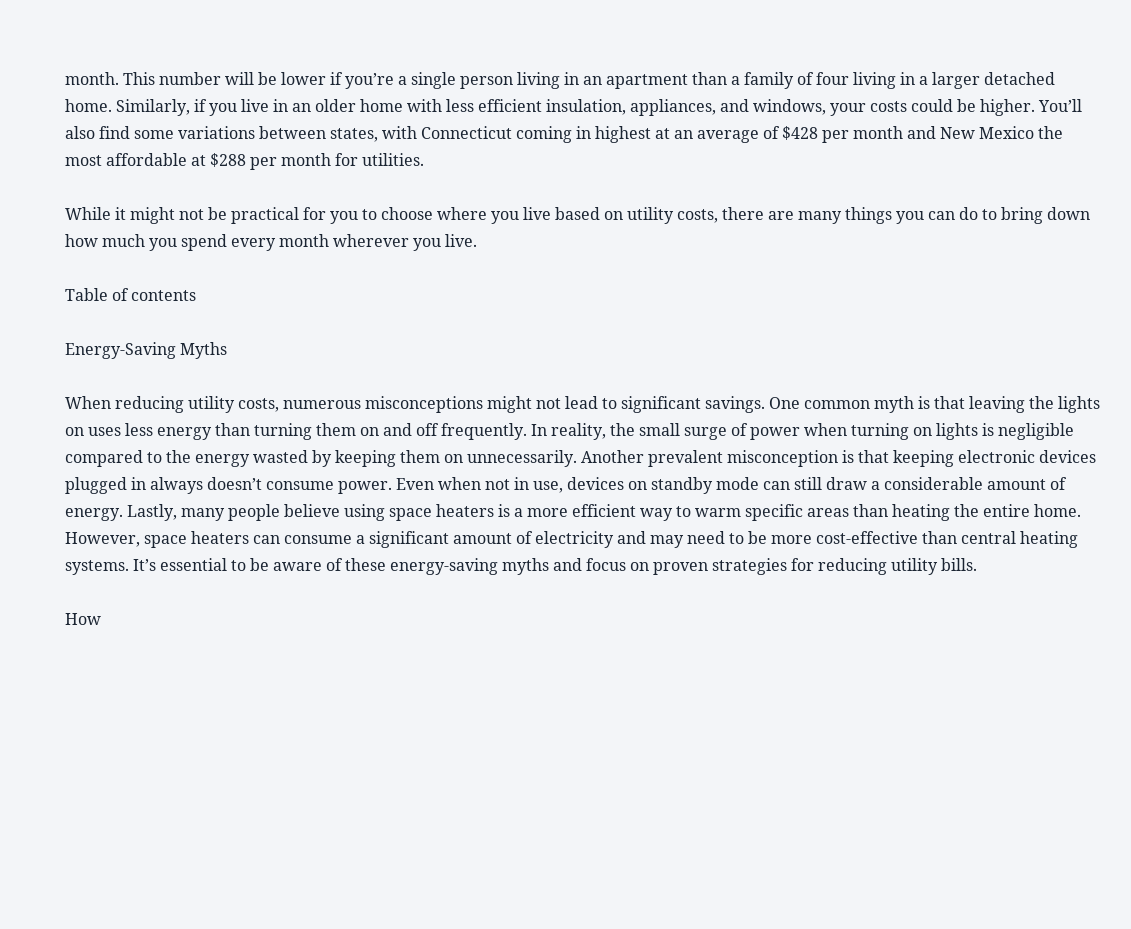month. This number will be lower if you’re a single person living in an apartment than a family of four living in a larger detached home. Similarly, if you live in an older home with less efficient insulation, appliances, and windows, your costs could be higher. You’ll also find some variations between states, with Connecticut coming in highest at an average of $428 per month and New Mexico the most affordable at $288 per month for utilities.

While it might not be practical for you to choose where you live based on utility costs, there are many things you can do to bring down how much you spend every month wherever you live.

Table of contents

Energy-Saving Myths

When reducing utility costs, numerous misconceptions might not lead to significant savings. One common myth is that leaving the lights on uses less energy than turning them on and off frequently. In reality, the small surge of power when turning on lights is negligible compared to the energy wasted by keeping them on unnecessarily. Another prevalent misconception is that keeping electronic devices plugged in always doesn’t consume power. Even when not in use, devices on standby mode can still draw a considerable amount of energy. Lastly, many people believe using space heaters is a more efficient way to warm specific areas than heating the entire home. However, space heaters can consume a significant amount of electricity and may need to be more cost-effective than central heating systems. It’s essential to be aware of these energy-saving myths and focus on proven strategies for reducing utility bills.

How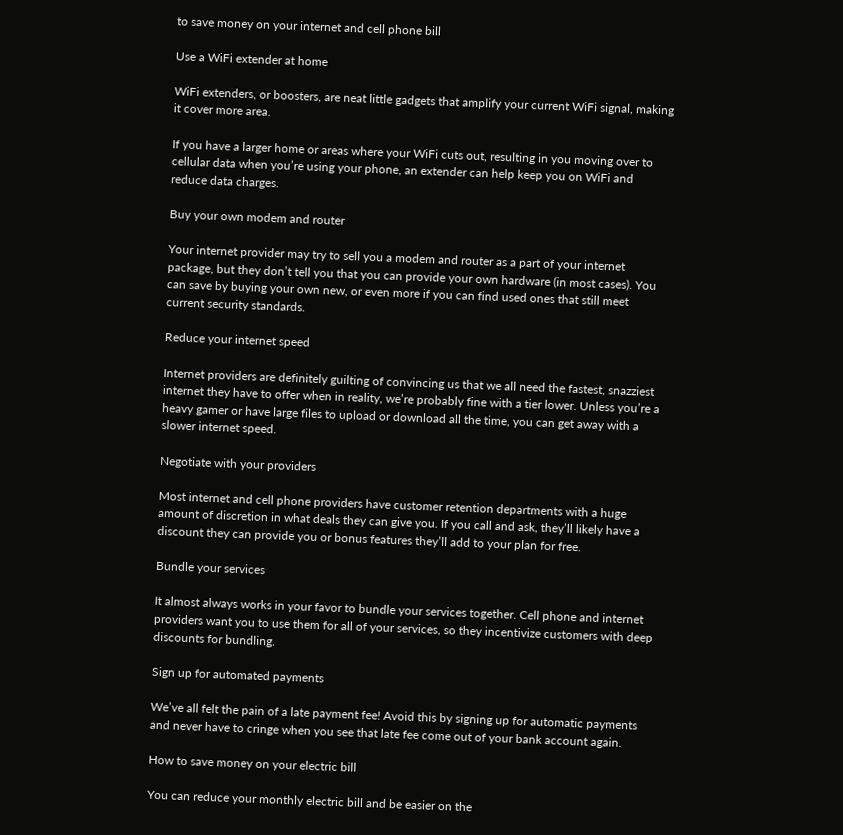to save money on your internet and cell phone bill

Use a WiFi extender at home

WiFi extenders, or boosters, are neat little gadgets that amplify your current WiFi signal, making it cover more area.

If you have a larger home or areas where your WiFi cuts out, resulting in you moving over to cellular data when you’re using your phone, an extender can help keep you on WiFi and reduce data charges.

Buy your own modem and router

Your internet provider may try to sell you a modem and router as a part of your internet package, but they don’t tell you that you can provide your own hardware (in most cases). You can save by buying your own new, or even more if you can find used ones that still meet current security standards.

Reduce your internet speed

Internet providers are definitely guilting of convincing us that we all need the fastest, snazziest internet they have to offer when in reality, we’re probably fine with a tier lower. Unless you’re a heavy gamer or have large files to upload or download all the time, you can get away with a slower internet speed.

Negotiate with your providers

Most internet and cell phone providers have customer retention departments with a huge amount of discretion in what deals they can give you. If you call and ask, they’ll likely have a discount they can provide you or bonus features they’ll add to your plan for free.

Bundle your services

It almost always works in your favor to bundle your services together. Cell phone and internet providers want you to use them for all of your services, so they incentivize customers with deep discounts for bundling.

Sign up for automated payments

We’ve all felt the pain of a late payment fee! Avoid this by signing up for automatic payments and never have to cringe when you see that late fee come out of your bank account again.

How to save money on your electric bill

You can reduce your monthly electric bill and be easier on the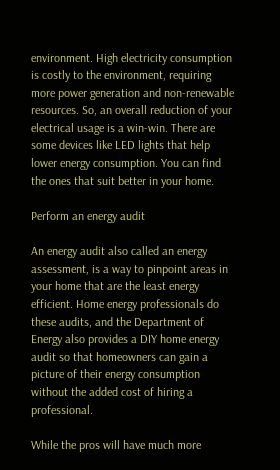environment. High electricity consumption is costly to the environment, requiring more power generation and non-renewable resources. So, an overall reduction of your electrical usage is a win-win. There are some devices like LED lights that help lower energy consumption. You can find the ones that suit better in your home.

Perform an energy audit

An energy audit also called an energy assessment, is a way to pinpoint areas in your home that are the least energy efficient. Home energy professionals do these audits, and the Department of Energy also provides a DIY home energy audit so that homeowners can gain a picture of their energy consumption without the added cost of hiring a professional.

While the pros will have much more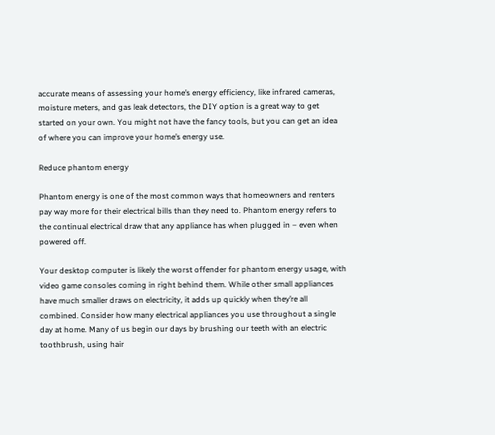accurate means of assessing your home’s energy efficiency, like infrared cameras, moisture meters, and gas leak detectors, the DIY option is a great way to get started on your own. You might not have the fancy tools, but you can get an idea of where you can improve your home’s energy use.

Reduce phantom energy

Phantom energy is one of the most common ways that homeowners and renters pay way more for their electrical bills than they need to. Phantom energy refers to the continual electrical draw that any appliance has when plugged in – even when powered off.

Your desktop computer is likely the worst offender for phantom energy usage, with video game consoles coming in right behind them. While other small appliances have much smaller draws on electricity, it adds up quickly when they’re all combined. Consider how many electrical appliances you use throughout a single day at home. Many of us begin our days by brushing our teeth with an electric toothbrush, using hair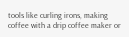tools like curling irons, making coffee with a drip coffee maker or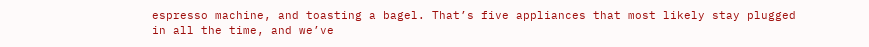espresso machine, and toasting a bagel. That’s five appliances that most likely stay plugged in all the time, and we’ve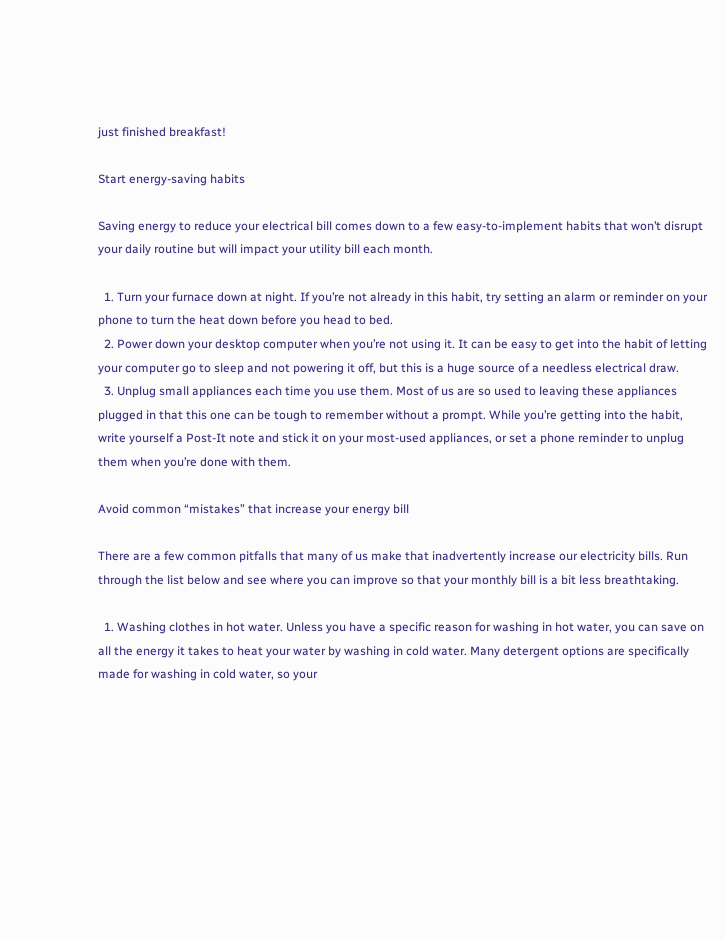just finished breakfast!

Start energy-saving habits

Saving energy to reduce your electrical bill comes down to a few easy-to-implement habits that won’t disrupt your daily routine but will impact your utility bill each month.

  1. Turn your furnace down at night. If you’re not already in this habit, try setting an alarm or reminder on your phone to turn the heat down before you head to bed.
  2. Power down your desktop computer when you’re not using it. It can be easy to get into the habit of letting your computer go to sleep and not powering it off, but this is a huge source of a needless electrical draw.
  3. Unplug small appliances each time you use them. Most of us are so used to leaving these appliances plugged in that this one can be tough to remember without a prompt. While you’re getting into the habit, write yourself a Post-It note and stick it on your most-used appliances, or set a phone reminder to unplug them when you’re done with them.

Avoid common “mistakes” that increase your energy bill

There are a few common pitfalls that many of us make that inadvertently increase our electricity bills. Run through the list below and see where you can improve so that your monthly bill is a bit less breathtaking.

  1. Washing clothes in hot water. Unless you have a specific reason for washing in hot water, you can save on all the energy it takes to heat your water by washing in cold water. Many detergent options are specifically made for washing in cold water, so your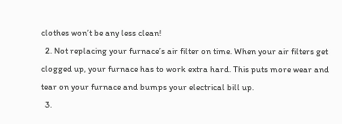clothes won’t be any less clean!
  2. Not replacing your furnace’s air filter on time. When your air filters get clogged up, your furnace has to work extra hard. This puts more wear and tear on your furnace and bumps your electrical bill up.
  3.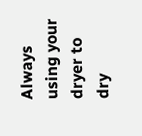Always using your dryer to dry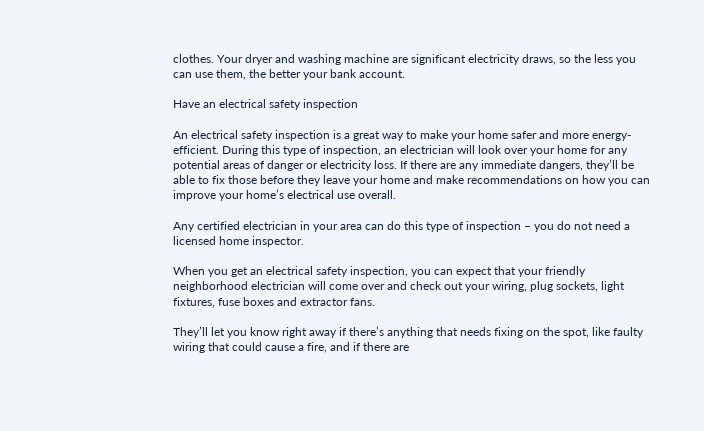clothes. Your dryer and washing machine are significant electricity draws, so the less you can use them, the better your bank account.

Have an electrical safety inspection

An electrical safety inspection is a great way to make your home safer and more energy-efficient. During this type of inspection, an electrician will look over your home for any potential areas of danger or electricity loss. If there are any immediate dangers, they’ll be able to fix those before they leave your home and make recommendations on how you can improve your home’s electrical use overall.

Any certified electrician in your area can do this type of inspection – you do not need a licensed home inspector.

When you get an electrical safety inspection, you can expect that your friendly neighborhood electrician will come over and check out your wiring, plug sockets, light fixtures, fuse boxes and extractor fans.

They’ll let you know right away if there’s anything that needs fixing on the spot, like faulty wiring that could cause a fire, and if there are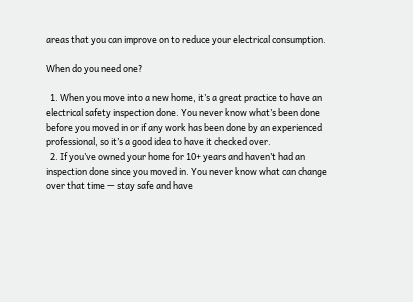areas that you can improve on to reduce your electrical consumption.

When do you need one?

  1. When you move into a new home, it’s a great practice to have an electrical safety inspection done. You never know what’s been done before you moved in or if any work has been done by an experienced professional, so it’s a good idea to have it checked over.
  2. If you’ve owned your home for 10+ years and haven’t had an inspection done since you moved in. You never know what can change over that time — stay safe and have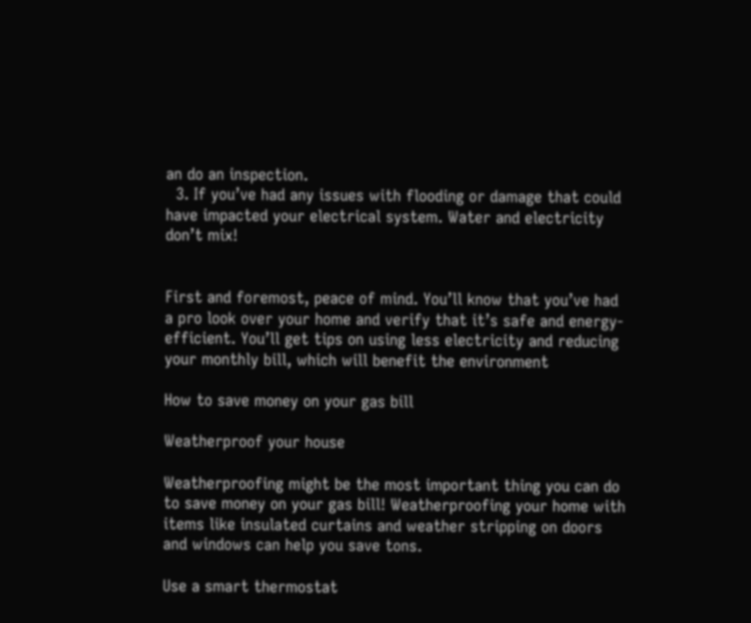an do an inspection.
  3. If you’ve had any issues with flooding or damage that could have impacted your electrical system. Water and electricity don’t mix!


First and foremost, peace of mind. You’ll know that you’ve had a pro look over your home and verify that it’s safe and energy-efficient. You’ll get tips on using less electricity and reducing your monthly bill, which will benefit the environment

How to save money on your gas bill

Weatherproof your house

Weatherproofing might be the most important thing you can do to save money on your gas bill! Weatherproofing your home with items like insulated curtains and weather stripping on doors and windows can help you save tons.

Use a smart thermostat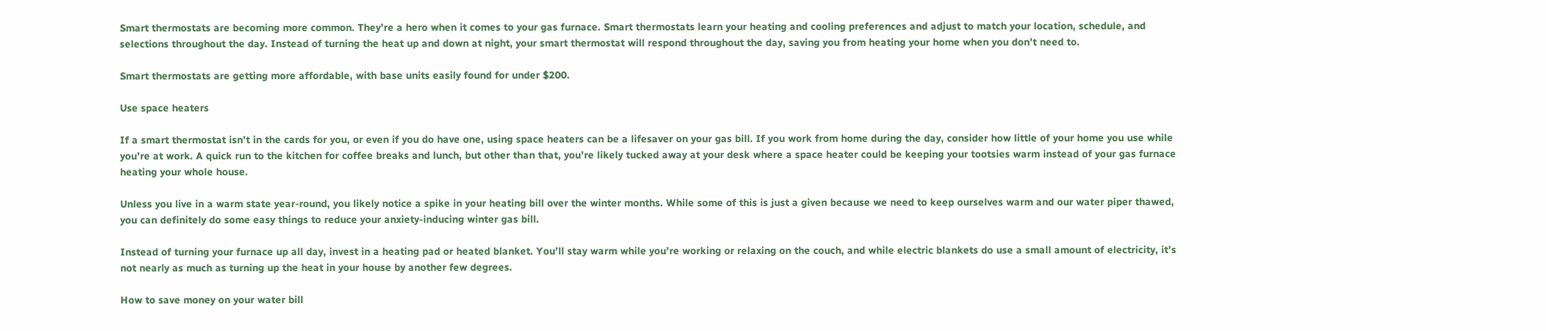Smart thermostats are becoming more common. They’re a hero when it comes to your gas furnace. Smart thermostats learn your heating and cooling preferences and adjust to match your location, schedule, and selections throughout the day. Instead of turning the heat up and down at night, your smart thermostat will respond throughout the day, saving you from heating your home when you don’t need to.

Smart thermostats are getting more affordable, with base units easily found for under $200.

Use space heaters

If a smart thermostat isn’t in the cards for you, or even if you do have one, using space heaters can be a lifesaver on your gas bill. If you work from home during the day, consider how little of your home you use while you’re at work. A quick run to the kitchen for coffee breaks and lunch, but other than that, you’re likely tucked away at your desk where a space heater could be keeping your tootsies warm instead of your gas furnace heating your whole house.

Unless you live in a warm state year-round, you likely notice a spike in your heating bill over the winter months. While some of this is just a given because we need to keep ourselves warm and our water piper thawed, you can definitely do some easy things to reduce your anxiety-inducing winter gas bill.

Instead of turning your furnace up all day, invest in a heating pad or heated blanket. You’ll stay warm while you’re working or relaxing on the couch, and while electric blankets do use a small amount of electricity, it’s not nearly as much as turning up the heat in your house by another few degrees.

How to save money on your water bill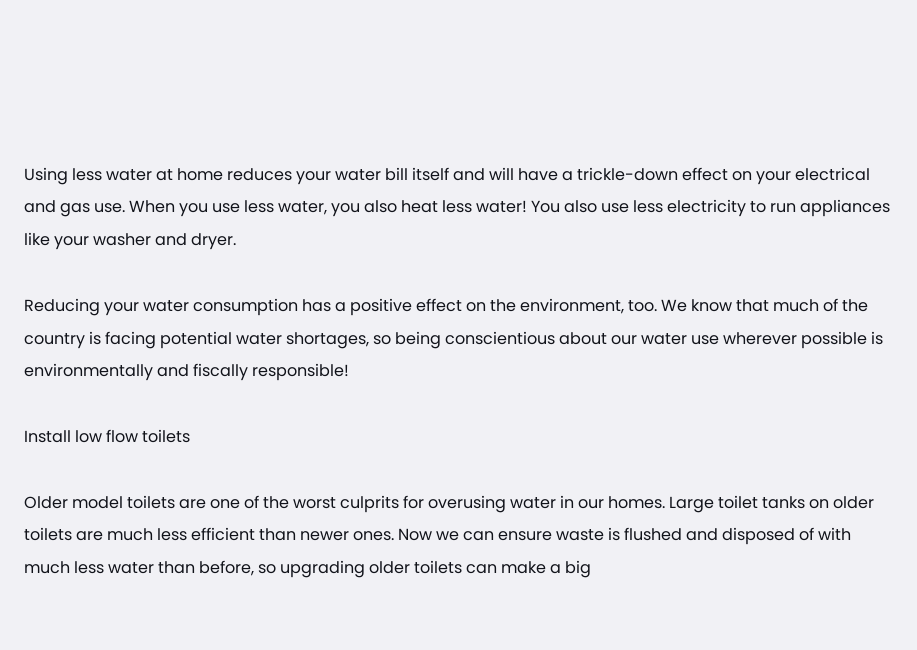Using less water at home reduces your water bill itself and will have a trickle-down effect on your electrical and gas use. When you use less water, you also heat less water! You also use less electricity to run appliances like your washer and dryer.

Reducing your water consumption has a positive effect on the environment, too. We know that much of the country is facing potential water shortages, so being conscientious about our water use wherever possible is environmentally and fiscally responsible!

Install low flow toilets

Older model toilets are one of the worst culprits for overusing water in our homes. Large toilet tanks on older toilets are much less efficient than newer ones. Now we can ensure waste is flushed and disposed of with much less water than before, so upgrading older toilets can make a big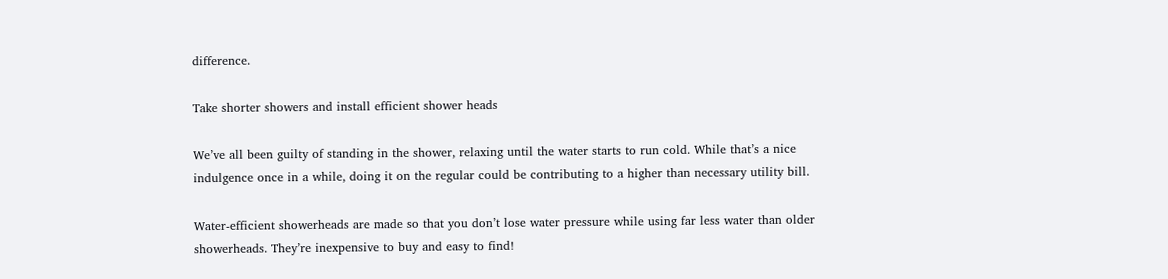difference.

Take shorter showers and install efficient shower heads

We’ve all been guilty of standing in the shower, relaxing until the water starts to run cold. While that’s a nice indulgence once in a while, doing it on the regular could be contributing to a higher than necessary utility bill.

Water-efficient showerheads are made so that you don’t lose water pressure while using far less water than older showerheads. They’re inexpensive to buy and easy to find!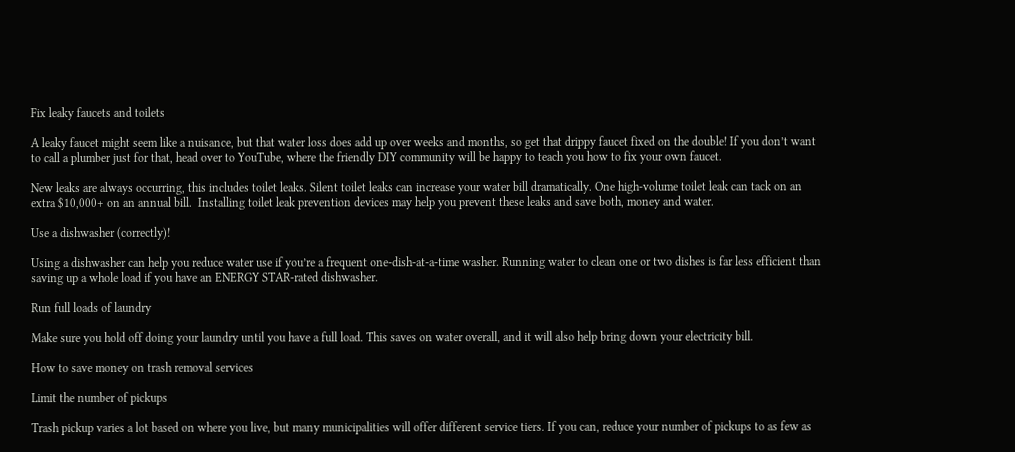Fix leaky faucets and toilets

A leaky faucet might seem like a nuisance, but that water loss does add up over weeks and months, so get that drippy faucet fixed on the double! If you don’t want to call a plumber just for that, head over to YouTube, where the friendly DIY community will be happy to teach you how to fix your own faucet.

New leaks are always occurring, this includes toilet leaks. Silent toilet leaks can increase your water bill dramatically. One high-volume toilet leak can tack on an extra $10,000+ on an annual bill.  Installing toilet leak prevention devices may help you prevent these leaks and save both, money and water.

Use a dishwasher (correctly)!

Using a dishwasher can help you reduce water use if you’re a frequent one-dish-at-a-time washer. Running water to clean one or two dishes is far less efficient than saving up a whole load if you have an ENERGY STAR-rated dishwasher.

Run full loads of laundry

Make sure you hold off doing your laundry until you have a full load. This saves on water overall, and it will also help bring down your electricity bill.

How to save money on trash removal services

Limit the number of pickups

Trash pickup varies a lot based on where you live, but many municipalities will offer different service tiers. If you can, reduce your number of pickups to as few as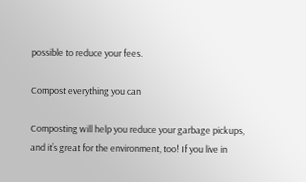possible to reduce your fees.

Compost everything you can

Composting will help you reduce your garbage pickups, and it’s great for the environment, too! If you live in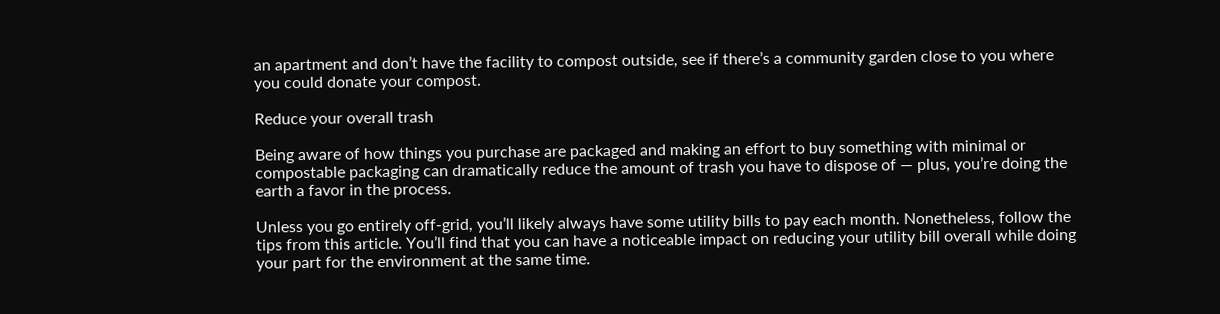an apartment and don’t have the facility to compost outside, see if there’s a community garden close to you where you could donate your compost.

Reduce your overall trash

Being aware of how things you purchase are packaged and making an effort to buy something with minimal or compostable packaging can dramatically reduce the amount of trash you have to dispose of — plus, you’re doing the earth a favor in the process.

Unless you go entirely off-grid, you’ll likely always have some utility bills to pay each month. Nonetheless, follow the tips from this article. You’ll find that you can have a noticeable impact on reducing your utility bill overall while doing your part for the environment at the same time.